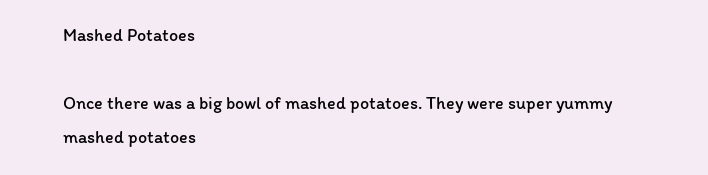Mashed Potatoes

Once there was a big bowl of mashed potatoes. They were super yummy mashed potatoes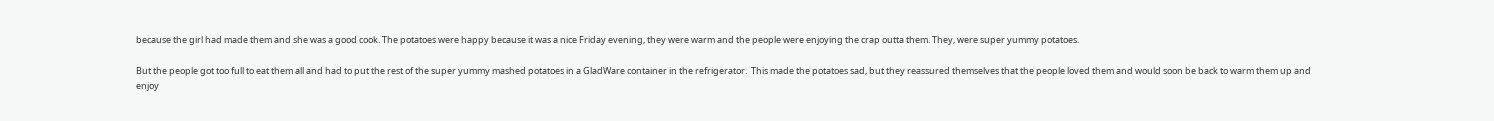because the girl had made them and she was a good cook. The potatoes were happy because it was a nice Friday evening, they were warm and the people were enjoying the crap outta them. They, were super yummy potatoes.

But the people got too full to eat them all and had to put the rest of the super yummy mashed potatoes in a GladWare container in the refrigerator.  This made the potatoes sad, but they reassured themselves that the people loved them and would soon be back to warm them up and enjoy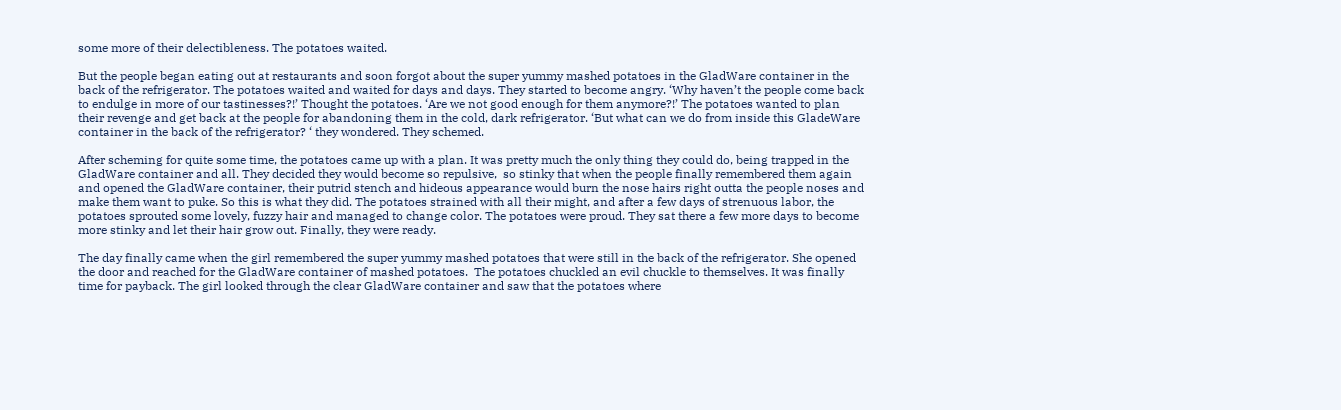some more of their delectibleness. The potatoes waited.

But the people began eating out at restaurants and soon forgot about the super yummy mashed potatoes in the GladWare container in the back of the refrigerator. The potatoes waited and waited for days and days. They started to become angry. ‘Why haven’t the people come back to endulge in more of our tastinesses?!’ Thought the potatoes. ‘Are we not good enough for them anymore?!’ The potatoes wanted to plan their revenge and get back at the people for abandoning them in the cold, dark refrigerator. ‘But what can we do from inside this GladeWare container in the back of the refrigerator? ‘ they wondered. They schemed.

After scheming for quite some time, the potatoes came up with a plan. It was pretty much the only thing they could do, being trapped in the GladWare container and all. They decided they would become so repulsive,  so stinky that when the people finally remembered them again and opened the GladWare container, their putrid stench and hideous appearance would burn the nose hairs right outta the people noses and make them want to puke. So this is what they did. The potatoes strained with all their might, and after a few days of strenuous labor, the potatoes sprouted some lovely, fuzzy hair and managed to change color. The potatoes were proud. They sat there a few more days to become more stinky and let their hair grow out. Finally, they were ready.

The day finally came when the girl remembered the super yummy mashed potatoes that were still in the back of the refrigerator. She opened the door and reached for the GladWare container of mashed potatoes.  The potatoes chuckled an evil chuckle to themselves. It was finally time for payback. The girl looked through the clear GladWare container and saw that the potatoes where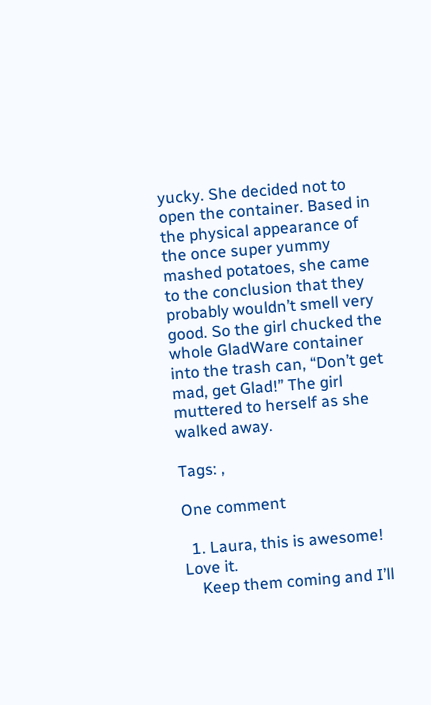yucky. She decided not to open the container. Based in the physical appearance of the once super yummy mashed potatoes, she came to the conclusion that they probably wouldn’t smell very good. So the girl chucked the whole GladWare container into the trash can, “Don’t get mad, get Glad!” The girl muttered to herself as she walked away.

Tags: ,

One comment

  1. Laura, this is awesome! Love it.
    Keep them coming and I’ll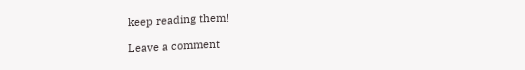keep reading them!

Leave a comment